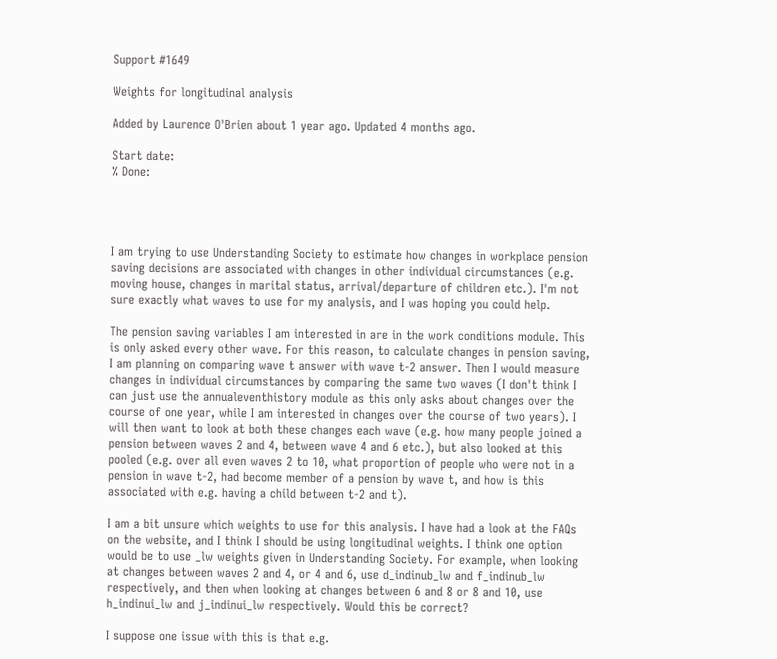Support #1649

Weights for longitudinal analysis

Added by Laurence O'Brien about 1 year ago. Updated 4 months ago.

Start date:
% Done:




I am trying to use Understanding Society to estimate how changes in workplace pension saving decisions are associated with changes in other individual circumstances (e.g. moving house, changes in marital status, arrival/departure of children etc.). I'm not sure exactly what waves to use for my analysis, and I was hoping you could help.

The pension saving variables I am interested in are in the work conditions module. This is only asked every other wave. For this reason, to calculate changes in pension saving, I am planning on comparing wave t answer with wave t-2 answer. Then I would measure changes in individual circumstances by comparing the same two waves (I don't think I can just use the annualeventhistory module as this only asks about changes over the course of one year, while I am interested in changes over the course of two years). I will then want to look at both these changes each wave (e.g. how many people joined a pension between waves 2 and 4, between wave 4 and 6 etc.), but also looked at this pooled (e.g. over all even waves 2 to 10, what proportion of people who were not in a pension in wave t-2, had become member of a pension by wave t, and how is this associated with e.g. having a child between t-2 and t).

I am a bit unsure which weights to use for this analysis. I have had a look at the FAQs on the website, and I think I should be using longitudinal weights. I think one option would be to use _lw weights given in Understanding Society. For example, when looking at changes between waves 2 and 4, or 4 and 6, use d_indinub_lw and f_indinub_lw respectively, and then when looking at changes between 6 and 8 or 8 and 10, use h_indinui_lw and j_indinui_lw respectively. Would this be correct?

I suppose one issue with this is that e.g.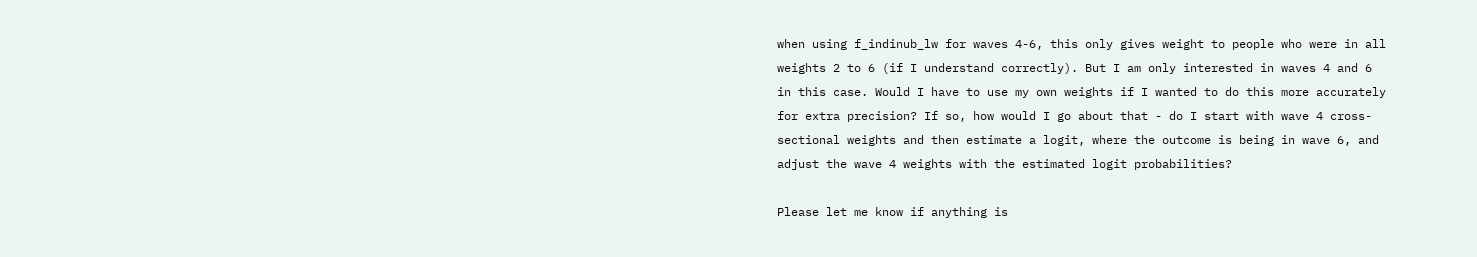when using f_indinub_lw for waves 4-6, this only gives weight to people who were in all weights 2 to 6 (if I understand correctly). But I am only interested in waves 4 and 6 in this case. Would I have to use my own weights if I wanted to do this more accurately for extra precision? If so, how would I go about that - do I start with wave 4 cross-sectional weights and then estimate a logit, where the outcome is being in wave 6, and adjust the wave 4 weights with the estimated logit probabilities?

Please let me know if anything is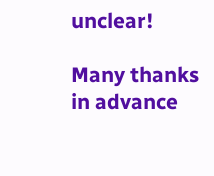unclear!

Many thanks in advance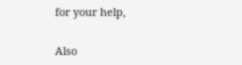for your help,


Also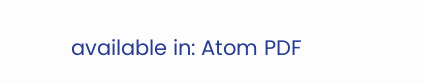available in: Atom PDF